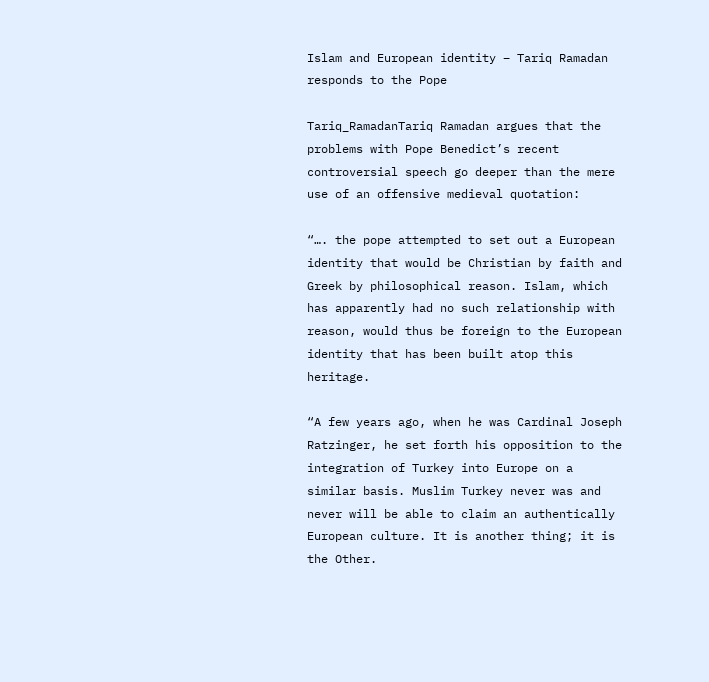Islam and European identity – Tariq Ramadan responds to the Pope

Tariq_RamadanTariq Ramadan argues that the problems with Pope Benedict’s recent controversial speech go deeper than the mere use of an offensive medieval quotation:

“…. the pope attempted to set out a European identity that would be Christian by faith and Greek by philosophical reason. Islam, which has apparently had no such relationship with reason, would thus be foreign to the European identity that has been built atop this heritage.

“A few years ago, when he was Cardinal Joseph Ratzinger, he set forth his opposition to the integration of Turkey into Europe on a similar basis. Muslim Turkey never was and never will be able to claim an authentically European culture. It is another thing; it is the Other.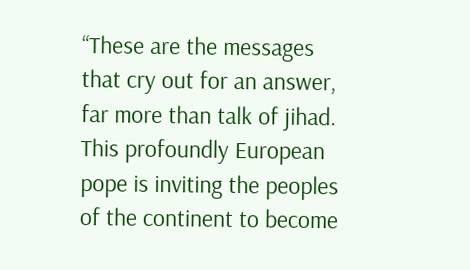“These are the messages that cry out for an answer, far more than talk of jihad. This profoundly European pope is inviting the peoples of the continent to become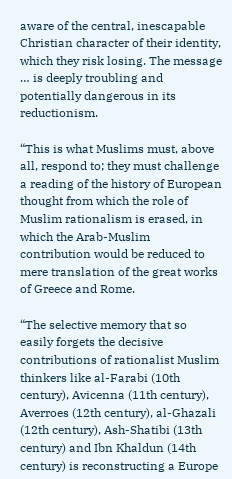aware of the central, inescapable Christian character of their identity, which they risk losing. The message … is deeply troubling and potentially dangerous in its reductionism.

“This is what Muslims must, above all, respond to; they must challenge a reading of the history of European thought from which the role of Muslim rationalism is erased, in which the Arab-Muslim contribution would be reduced to mere translation of the great works of Greece and Rome.

“The selective memory that so easily forgets the decisive contributions of rationalist Muslim thinkers like al-Farabi (10th century), Avicenna (11th century), Averroes (12th century), al-Ghazali (12th century), Ash-Shatibi (13th century) and Ibn Khaldun (14th century) is reconstructing a Europe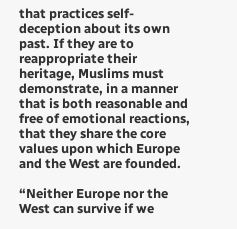that practices self-deception about its own past. If they are to reappropriate their heritage, Muslims must demonstrate, in a manner that is both reasonable and free of emotional reactions, that they share the core values upon which Europe and the West are founded.

“Neither Europe nor the West can survive if we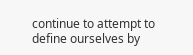continue to attempt to define ourselves by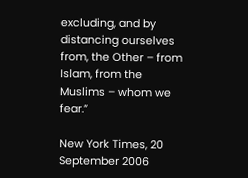excluding, and by distancing ourselves from, the Other – from Islam, from the Muslims – whom we fear.”

New York Times, 20 September 2006